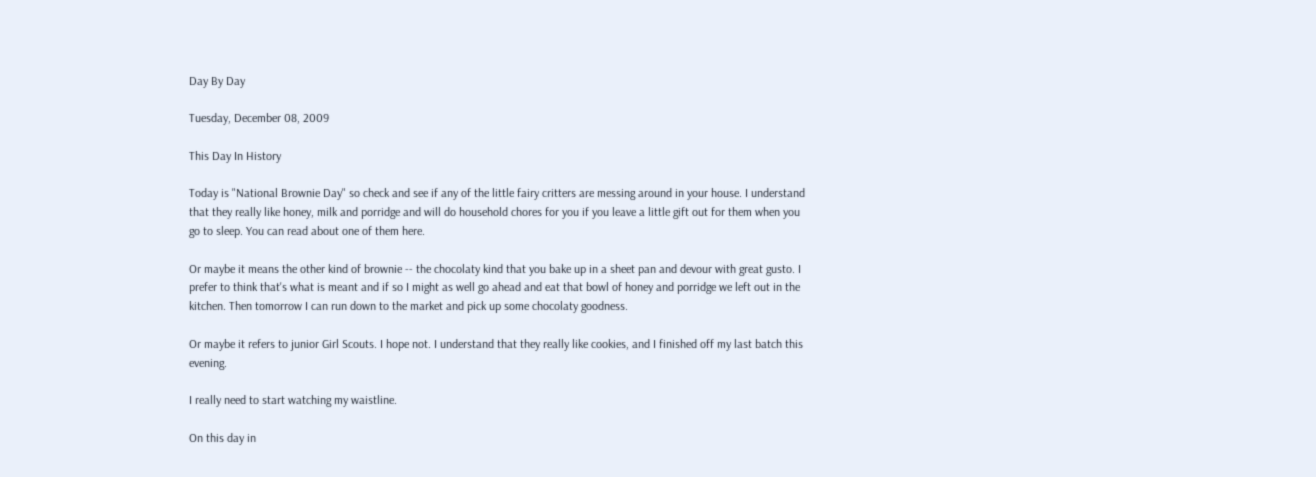Day By Day

Tuesday, December 08, 2009

This Day In History

Today is "National Brownie Day" so check and see if any of the little fairy critters are messing around in your house. I understand that they really like honey, milk and porridge and will do household chores for you if you leave a little gift out for them when you go to sleep. You can read about one of them here.

Or maybe it means the other kind of brownie -- the chocolaty kind that you bake up in a sheet pan and devour with great gusto. I prefer to think that's what is meant and if so I might as well go ahead and eat that bowl of honey and porridge we left out in the kitchen. Then tomorrow I can run down to the market and pick up some chocolaty goodness.

Or maybe it refers to junior Girl Scouts. I hope not. I understand that they really like cookies, and I finished off my last batch this evening.

I really need to start watching my waistline.

On this day in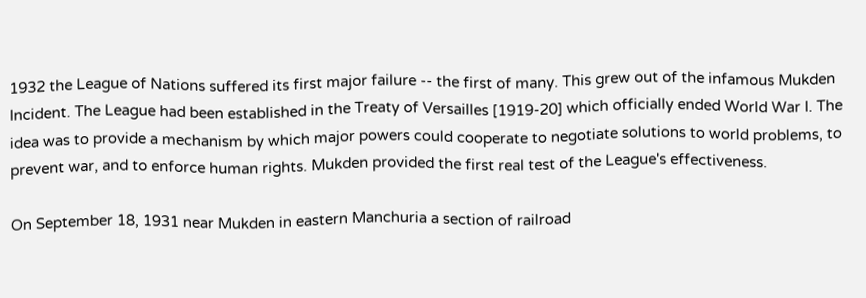1932 the League of Nations suffered its first major failure -- the first of many. This grew out of the infamous Mukden Incident. The League had been established in the Treaty of Versailles [1919-20] which officially ended World War I. The idea was to provide a mechanism by which major powers could cooperate to negotiate solutions to world problems, to prevent war, and to enforce human rights. Mukden provided the first real test of the League's effectiveness.

On September 18, 1931 near Mukden in eastern Manchuria a section of railroad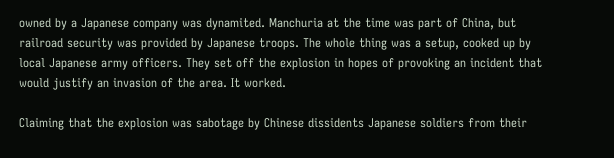owned by a Japanese company was dynamited. Manchuria at the time was part of China, but railroad security was provided by Japanese troops. The whole thing was a setup, cooked up by local Japanese army officers. They set off the explosion in hopes of provoking an incident that would justify an invasion of the area. It worked.

Claiming that the explosion was sabotage by Chinese dissidents Japanese soldiers from their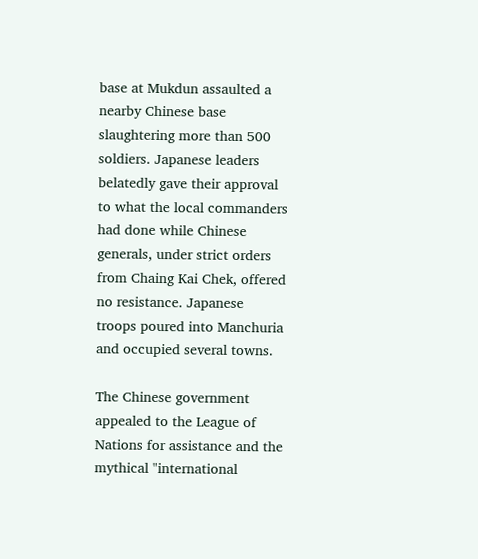base at Mukdun assaulted a nearby Chinese base slaughtering more than 500 soldiers. Japanese leaders belatedly gave their approval to what the local commanders had done while Chinese generals, under strict orders from Chaing Kai Chek, offered no resistance. Japanese troops poured into Manchuria and occupied several towns.

The Chinese government appealed to the League of Nations for assistance and the mythical "international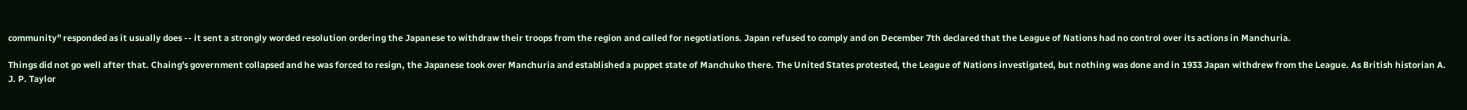community" responded as it usually does -- it sent a strongly worded resolution ordering the Japanese to withdraw their troops from the region and called for negotiations. Japan refused to comply and on December 7th declared that the League of Nations had no control over its actions in Manchuria.

Things did not go well after that. Chaing's government collapsed and he was forced to resign, the Japanese took over Manchuria and established a puppet state of Manchuko there. The United States protested, the League of Nations investigated, but nothing was done and in 1933 Japan withdrew from the League. As British historian A. J. P. Taylor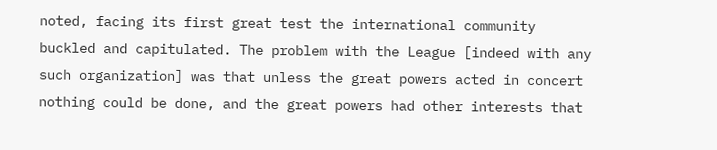noted, facing its first great test the international community buckled and capitulated. The problem with the League [indeed with any such organization] was that unless the great powers acted in concert nothing could be done, and the great powers had other interests that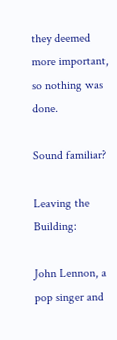they deemed more important, so nothing was done.

Sound familiar?

Leaving the Building:

John Lennon, a pop singer and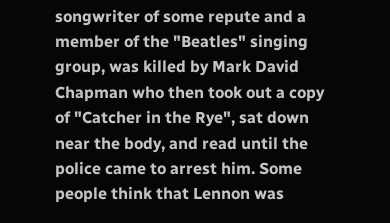songwriter of some repute and a member of the "Beatles" singing group, was killed by Mark David Chapman who then took out a copy of "Catcher in the Rye", sat down near the body, and read until the police came to arrest him. Some people think that Lennon was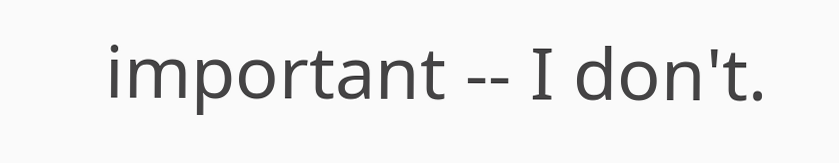important -- I don't.